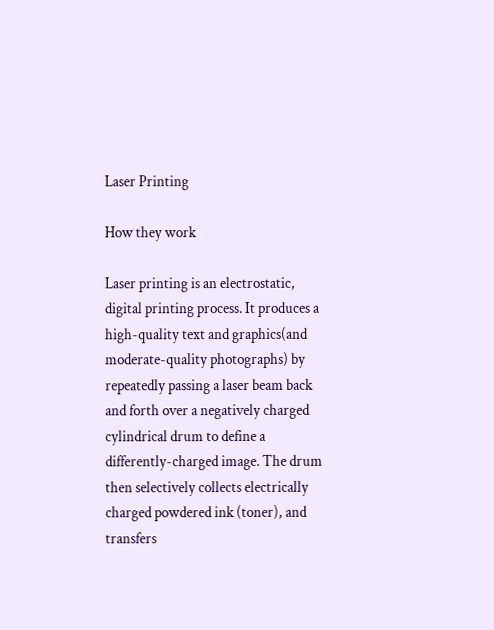Laser Printing

How they work

Laser printing is an electrostatic, digital printing process. It produces a high-quality text and graphics(and moderate-quality photographs) by repeatedly passing a laser beam back and forth over a negatively charged cylindrical drum to define a differently-charged image. The drum then selectively collects electrically charged powdered ink (toner), and transfers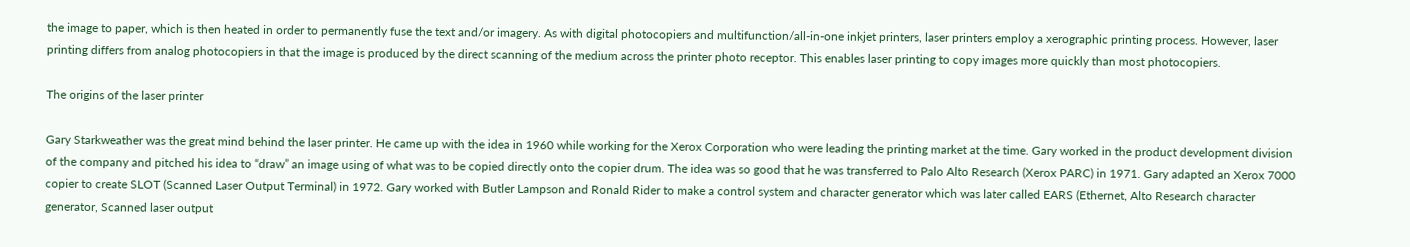the image to paper, which is then heated in order to permanently fuse the text and/or imagery. As with digital photocopiers and multifunction/all-in-one inkjet printers, laser printers employ a xerographic printing process. However, laser printing differs from analog photocopiers in that the image is produced by the direct scanning of the medium across the printer photo receptor. This enables laser printing to copy images more quickly than most photocopiers.

The origins of the laser printer

Gary Starkweather was the great mind behind the laser printer. He came up with the idea in 1960 while working for the Xerox Corporation who were leading the printing market at the time. Gary worked in the product development division of the company and pitched his idea to “draw” an image using of what was to be copied directly onto the copier drum. The idea was so good that he was transferred to Palo Alto Research (Xerox PARC) in 1971. Gary adapted an Xerox 7000 copier to create SLOT (Scanned Laser Output Terminal) in 1972. Gary worked with Butler Lampson and Ronald Rider to make a control system and character generator which was later called EARS (Ethernet, Alto Research character generator, Scanned laser output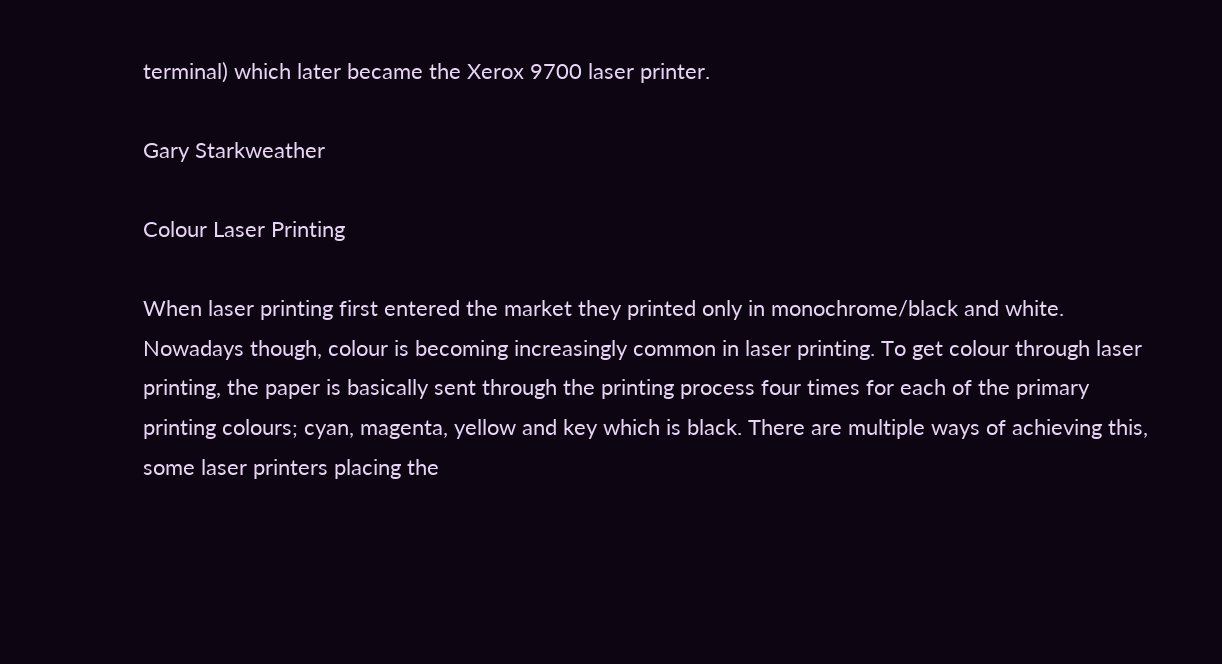terminal) which later became the Xerox 9700 laser printer.

Gary Starkweather

Colour Laser Printing

When laser printing first entered the market they printed only in monochrome/black and white. Nowadays though, colour is becoming increasingly common in laser printing. To get colour through laser printing, the paper is basically sent through the printing process four times for each of the primary printing colours; cyan, magenta, yellow and key which is black. There are multiple ways of achieving this, some laser printers placing the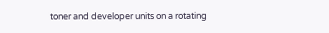toner and developer units on a rotating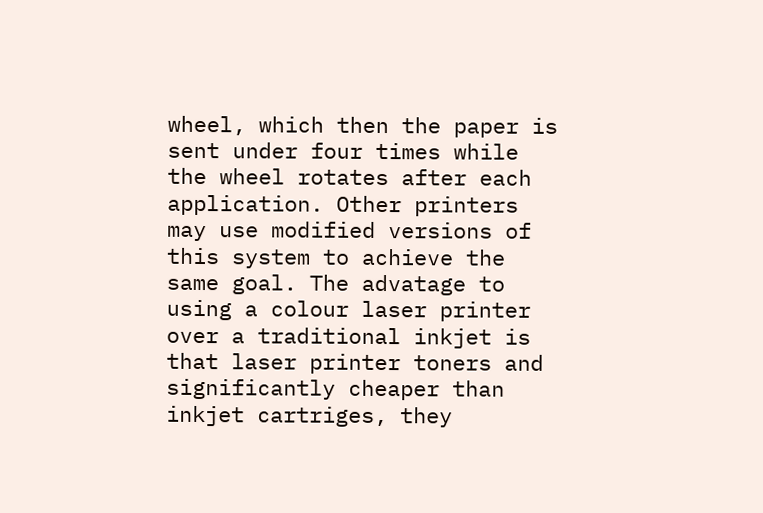wheel, which then the paper is sent under four times while the wheel rotates after each application. Other printers may use modified versions of this system to achieve the same goal. The advatage to using a colour laser printer over a traditional inkjet is that laser printer toners and significantly cheaper than inkjet cartriges, they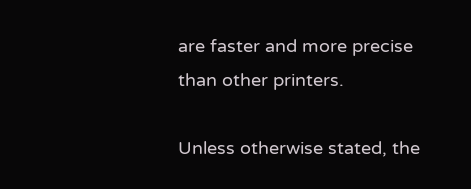are faster and more precise than other printers.

Unless otherwise stated, the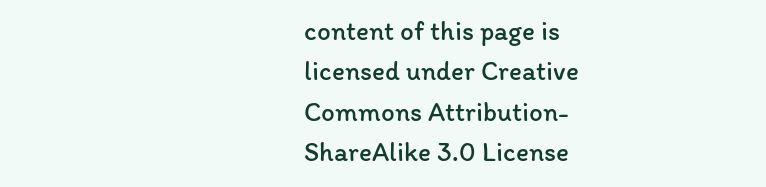content of this page is licensed under Creative Commons Attribution-ShareAlike 3.0 License